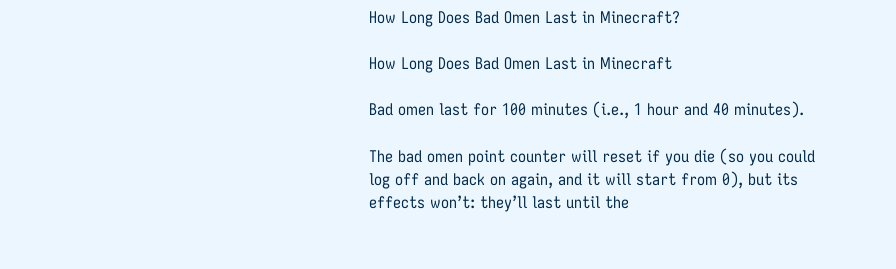How Long Does Bad Omen Last in Minecraft?

How Long Does Bad Omen Last in Minecraft

Bad omen last for 100 minutes (i.e., 1 hour and 40 minutes).

The bad omen point counter will reset if you die (so you could log off and back on again, and it will start from 0), but its effects won’t: they’ll last until the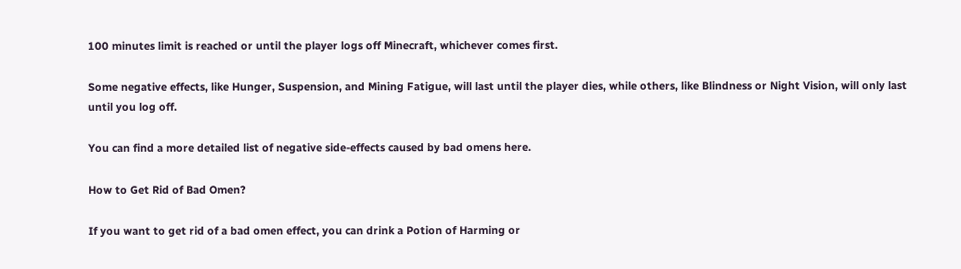100 minutes limit is reached or until the player logs off Minecraft, whichever comes first.

Some negative effects, like Hunger, Suspension, and Mining Fatigue, will last until the player dies, while others, like Blindness or Night Vision, will only last until you log off.

You can find a more detailed list of negative side-effects caused by bad omens here.

How to Get Rid of Bad Omen?

If you want to get rid of a bad omen effect, you can drink a Potion of Harming or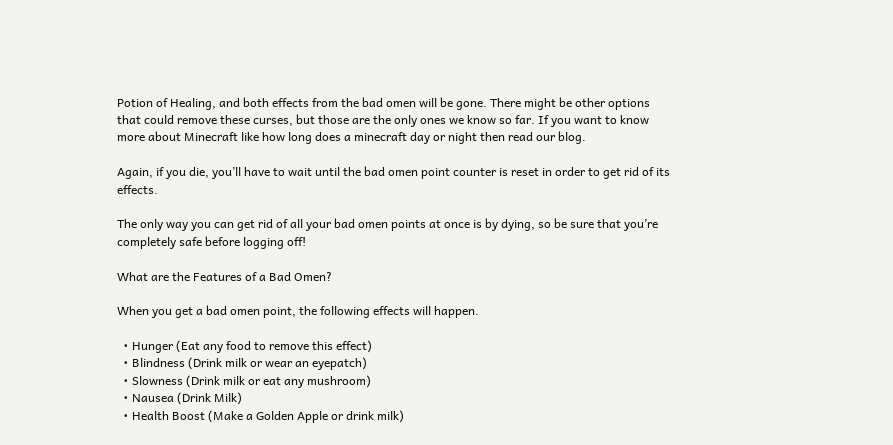Potion of Healing, and both effects from the bad omen will be gone. There might be other options that could remove these curses, but those are the only ones we know so far. If you want to know more about Minecraft like how long does a minecraft day or night then read our blog.

Again, if you die, you’ll have to wait until the bad omen point counter is reset in order to get rid of its effects.

The only way you can get rid of all your bad omen points at once is by dying, so be sure that you’re completely safe before logging off!

What are the Features of a Bad Omen?

When you get a bad omen point, the following effects will happen.

  • Hunger (Eat any food to remove this effect)
  • Blindness (Drink milk or wear an eyepatch)
  • Slowness (Drink milk or eat any mushroom)
  • Nausea (Drink Milk)
  • Health Boost (Make a Golden Apple or drink milk)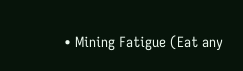• Mining Fatigue (Eat any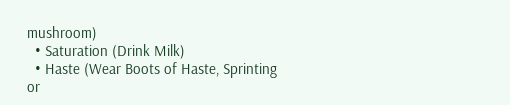mushroom)
  • Saturation (Drink Milk)
  • Haste (Wear Boots of Haste, Sprinting or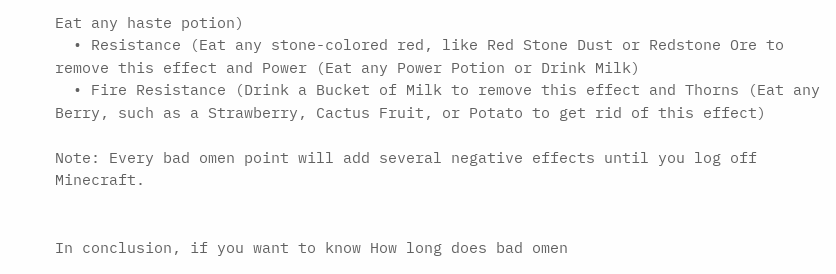Eat any haste potion)
  • Resistance (Eat any stone-colored red, like Red Stone Dust or Redstone Ore to remove this effect and Power (Eat any Power Potion or Drink Milk)
  • Fire Resistance (Drink a Bucket of Milk to remove this effect and Thorns (Eat any Berry, such as a Strawberry, Cactus Fruit, or Potato to get rid of this effect)

Note: Every bad omen point will add several negative effects until you log off Minecraft.


In conclusion, if you want to know How long does bad omen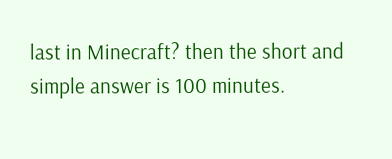last in Minecraft? then the short and simple answer is 100 minutes.